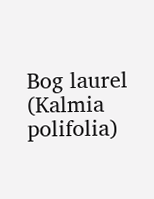Bog laurel (Kalmia polifolia)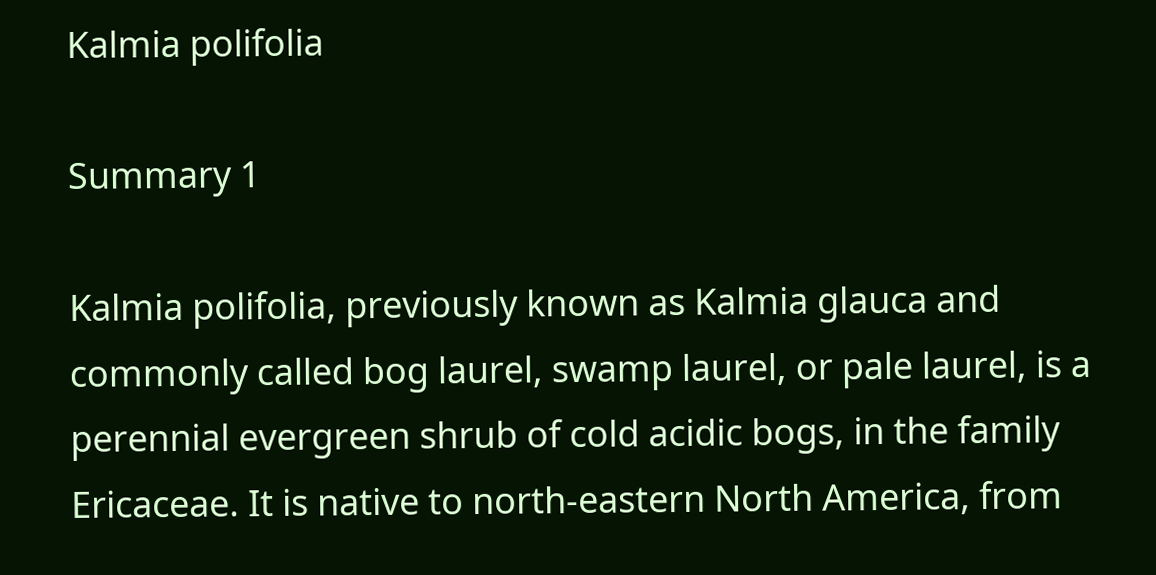Kalmia polifolia

Summary 1

Kalmia polifolia, previously known as Kalmia glauca and commonly called bog laurel, swamp laurel, or pale laurel, is a perennial evergreen shrub of cold acidic bogs, in the family Ericaceae. It is native to north-eastern North America, from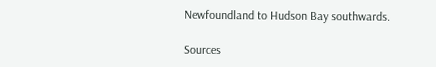Newfoundland to Hudson Bay southwards.

Sources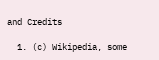and Credits

  1. (c) Wikipedia, some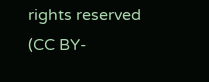rights reserved (CC BY-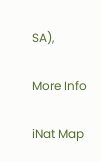SA),

More Info

iNat Map